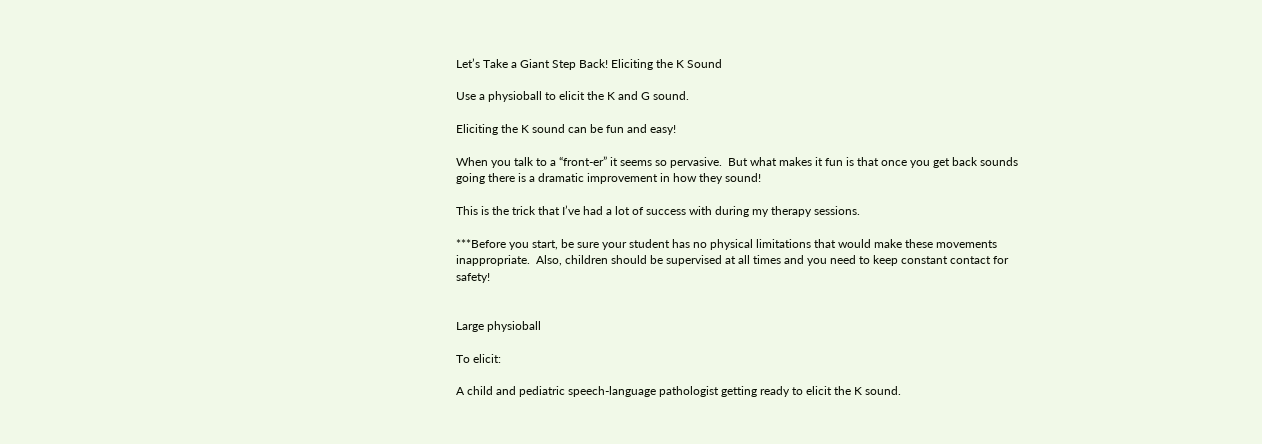Let’s Take a Giant Step Back! Eliciting the K Sound

Use a physioball to elicit the K and G sound.

Eliciting the K sound can be fun and easy!

When you talk to a “front-er” it seems so pervasive.  But what makes it fun is that once you get back sounds going there is a dramatic improvement in how they sound!

This is the trick that I’ve had a lot of success with during my therapy sessions.

***Before you start, be sure your student has no physical limitations that would make these movements inappropriate.  Also, children should be supervised at all times and you need to keep constant contact for safety!


Large physioball

To elicit:

A child and pediatric speech-language pathologist getting ready to elicit the K sound.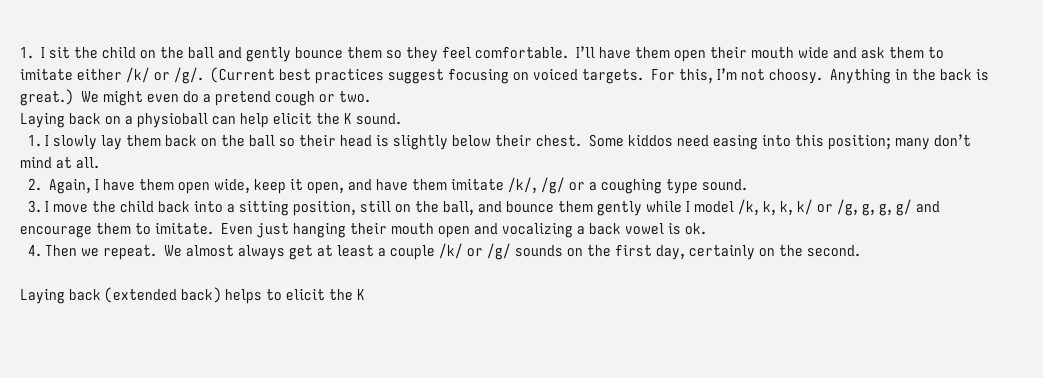1.  I sit the child on the ball and gently bounce them so they feel comfortable.  I’ll have them open their mouth wide and ask them to imitate either /k/ or /g/.  (Current best practices suggest focusing on voiced targets.  For this, I’m not choosy.  Anything in the back is great.)  We might even do a pretend cough or two.
Laying back on a physioball can help elicit the K sound.
  1. I slowly lay them back on the ball so their head is slightly below their chest.  Some kiddos need easing into this position; many don’t mind at all.
  2.  Again, I have them open wide, keep it open, and have them imitate /k/, /g/ or a coughing type sound.
  3. I move the child back into a sitting position, still on the ball, and bounce them gently while I model /k, k, k, k/ or /g, g, g, g/ and encourage them to imitate.  Even just hanging their mouth open and vocalizing a back vowel is ok.
  4. Then we repeat.  We almost always get at least a couple /k/ or /g/ sounds on the first day, certainly on the second.

Laying back (extended back) helps to elicit the K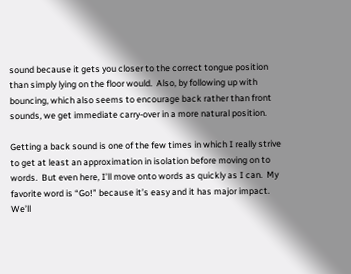sound because it gets you closer to the correct tongue position than simply lying on the floor would.  Also, by following up with bouncing, which also seems to encourage back rather than front sounds, we get immediate carry-over in a more natural position.

Getting a back sound is one of the few times in which I really strive to get at least an approximation in isolation before moving on to words.  But even here, I’ll move onto words as quickly as I can.  My favorite word is “Go!” because it’s easy and it has major impact.  We’ll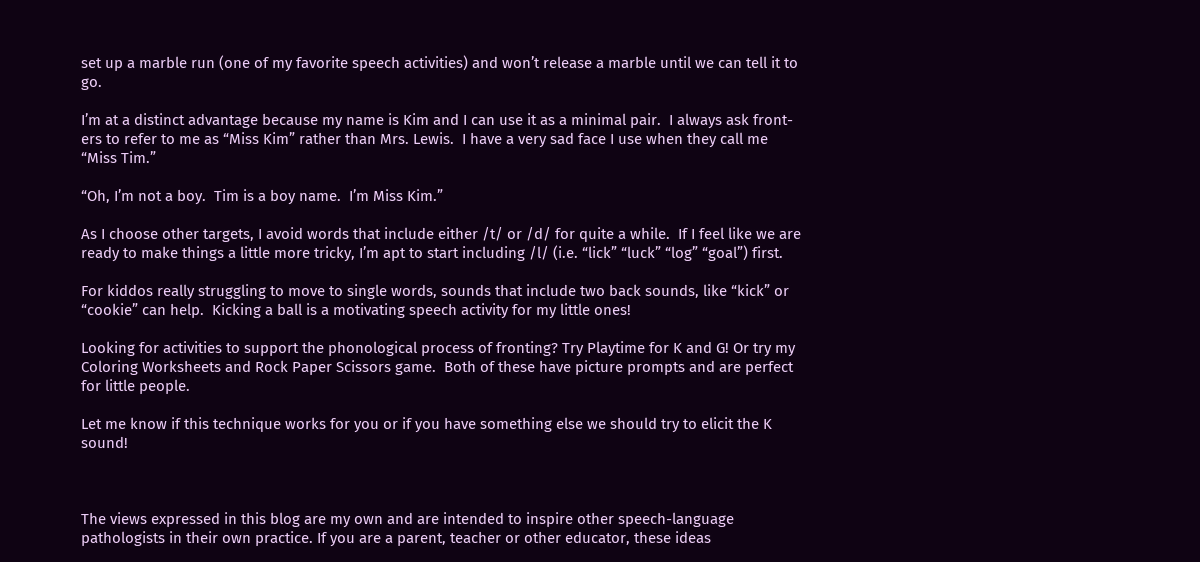set up a marble run (one of my favorite speech activities) and won’t release a marble until we can tell it to go.

I’m at a distinct advantage because my name is Kim and I can use it as a minimal pair.  I always ask front-ers to refer to me as “Miss Kim” rather than Mrs. Lewis.  I have a very sad face I use when they call me “Miss Tim.”

“Oh, I’m not a boy.  Tim is a boy name.  I’m Miss Kim.”

As I choose other targets, I avoid words that include either /t/ or /d/ for quite a while.  If I feel like we are ready to make things a little more tricky, I’m apt to start including /l/ (i.e. “lick” “luck” “log” “goal”) first.

For kiddos really struggling to move to single words, sounds that include two back sounds, like “kick” or “cookie” can help.  Kicking a ball is a motivating speech activity for my little ones!

Looking for activities to support the phonological process of fronting? Try Playtime for K and G! Or try my Coloring Worksheets and Rock Paper Scissors game.  Both of these have picture prompts and are perfect for little people.

Let me know if this technique works for you or if you have something else we should try to elicit the K sound!



The views expressed in this blog are my own and are intended to inspire other speech-language pathologists in their own practice. If you are a parent, teacher or other educator, these ideas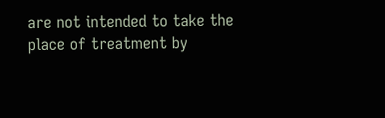are not intended to take the place of treatment by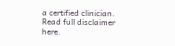a certified clinician. Read full disclaimer here.